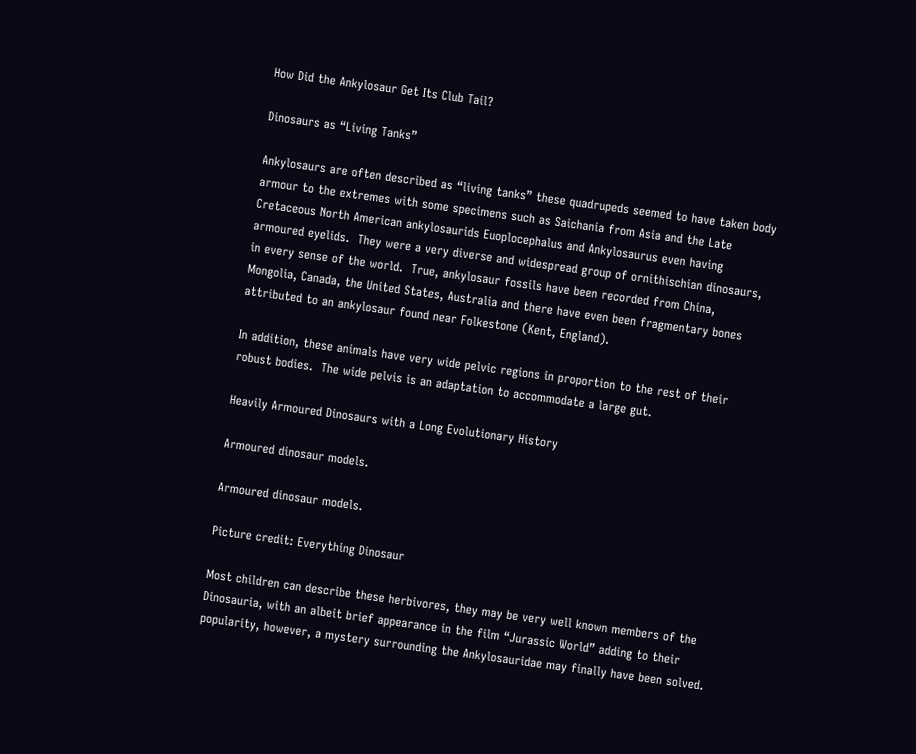How Did the Ankylosaur Get Its Club Tail?

Dinosaurs as “Living Tanks”

Ankylosaurs are often described as “living tanks” these quadrupeds seemed to have taken body armour to the extremes with some specimens such as Saichania from Asia and the Late Cretaceous North American ankylosaurids Euoplocephalus and Ankylosaurus even having armoured eyelids.  They were a very diverse and widespread group of ornithischian dinosaurs, in every sense of the world.  True, ankylosaur fossils have been recorded from China, Mongolia, Canada, the United States, Australia and there have even been fragmentary bones attributed to an ankylosaur found near Folkestone (Kent, England).

In addition, these animals have very wide pelvic regions in proportion to the rest of their robust bodies.  The wide pelvis is an adaptation to accommodate a large gut.

Heavily Armoured Dinosaurs with a Long Evolutionary History

Armoured dinosaur models.

Armoured dinosaur models.

Picture credit: Everything Dinosaur

Most children can describe these herbivores, they may be very well known members of the Dinosauria, with an albeit brief appearance in the film “Jurassic World” adding to their popularity, however, a mystery surrounding the Ankylosauridae may finally have been solved.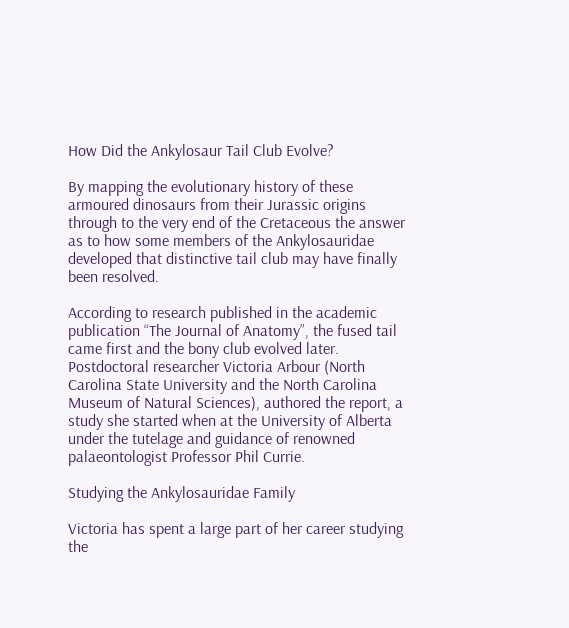How Did the Ankylosaur Tail Club Evolve?

By mapping the evolutionary history of these armoured dinosaurs from their Jurassic origins through to the very end of the Cretaceous the answer as to how some members of the Ankylosauridae developed that distinctive tail club may have finally been resolved.

According to research published in the academic publication “The Journal of Anatomy”, the fused tail came first and the bony club evolved later. Postdoctoral researcher Victoria Arbour (North Carolina State University and the North Carolina Museum of Natural Sciences), authored the report, a study she started when at the University of Alberta under the tutelage and guidance of renowned palaeontologist Professor Phil Currie.

Studying the Ankylosauridae Family

Victoria has spent a large part of her career studying the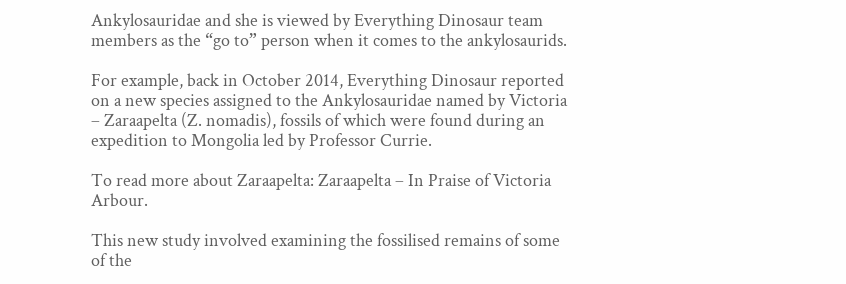Ankylosauridae and she is viewed by Everything Dinosaur team members as the “go to” person when it comes to the ankylosaurids.

For example, back in October 2014, Everything Dinosaur reported on a new species assigned to the Ankylosauridae named by Victoria – Zaraapelta (Z. nomadis), fossils of which were found during an expedition to Mongolia led by Professor Currie.

To read more about Zaraapelta: Zaraapelta – In Praise of Victoria Arbour.

This new study involved examining the fossilised remains of some of the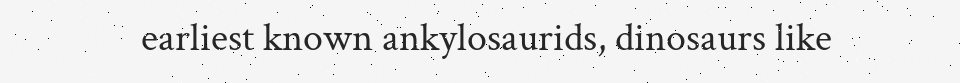earliest known ankylosaurids, dinosaurs like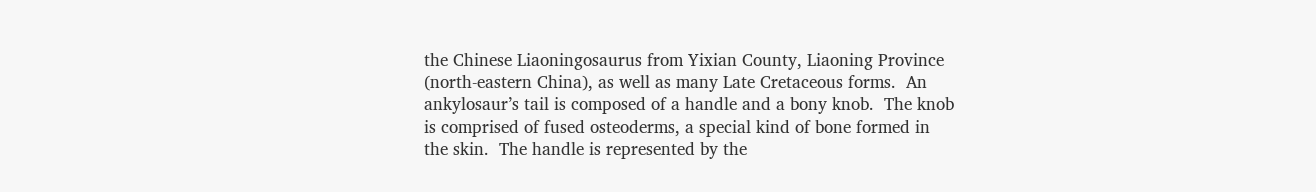the Chinese Liaoningosaurus from Yixian County, Liaoning Province (north-eastern China), as well as many Late Cretaceous forms.  An ankylosaur’s tail is composed of a handle and a bony knob.  The knob is comprised of fused osteoderms, a special kind of bone formed in the skin.  The handle is represented by the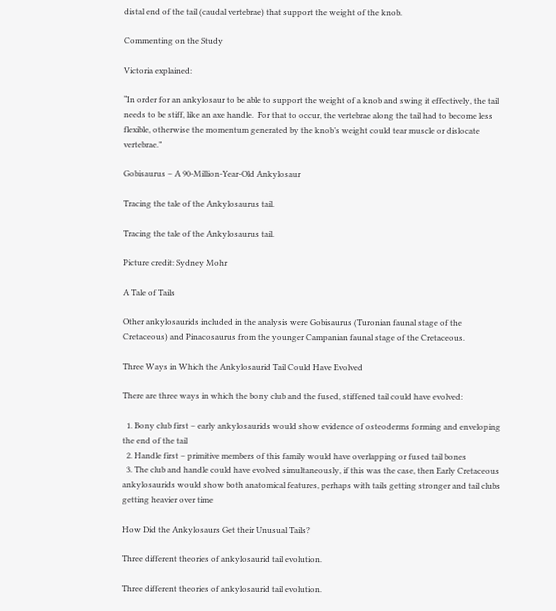distal end of the tail (caudal vertebrae) that support the weight of the knob.

Commenting on the Study

Victoria explained:

“In order for an ankylosaur to be able to support the weight of a knob and swing it effectively, the tail needs to be stiff, like an axe handle.  For that to occur, the vertebrae along the tail had to become less flexible, otherwise the momentum generated by the knob’s weight could tear muscle or dislocate vertebrae.”

Gobisaurus – A 90-Million-Year-Old Ankylosaur

Tracing the tale of the Ankylosaurus tail.

Tracing the tale of the Ankylosaurus tail.

Picture credit: Sydney Mohr

A Tale of Tails

Other ankylosaurids included in the analysis were Gobisaurus (Turonian faunal stage of the Cretaceous) and Pinacosaurus from the younger Campanian faunal stage of the Cretaceous.

Three Ways in Which the Ankylosaurid Tail Could Have Evolved

There are three ways in which the bony club and the fused, stiffened tail could have evolved:

  1. Bony club first – early ankylosaurids would show evidence of osteoderms forming and enveloping the end of the tail
  2. Handle first – primitive members of this family would have overlapping or fused tail bones
  3. The club and handle could have evolved simultaneously, if this was the case, then Early Cretaceous ankylosaurids would show both anatomical features, perhaps with tails getting stronger and tail clubs getting heavier over time

How Did the Ankylosaurs Get their Unusual Tails?

Three different theories of ankylosaurid tail evolution.

Three different theories of ankylosaurid tail evolution.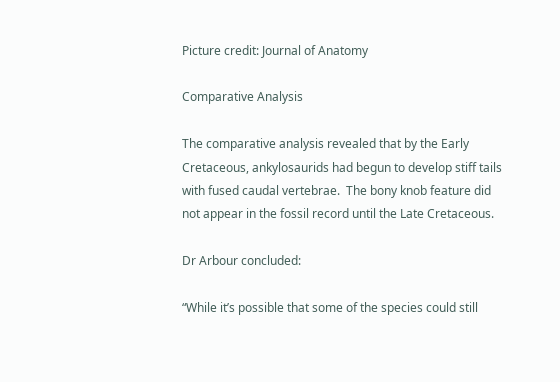Picture credit: Journal of Anatomy

Comparative Analysis

The comparative analysis revealed that by the Early Cretaceous, ankylosaurids had begun to develop stiff tails with fused caudal vertebrae.  The bony knob feature did not appear in the fossil record until the Late Cretaceous.

Dr Arbour concluded:

“While it’s possible that some of the species could still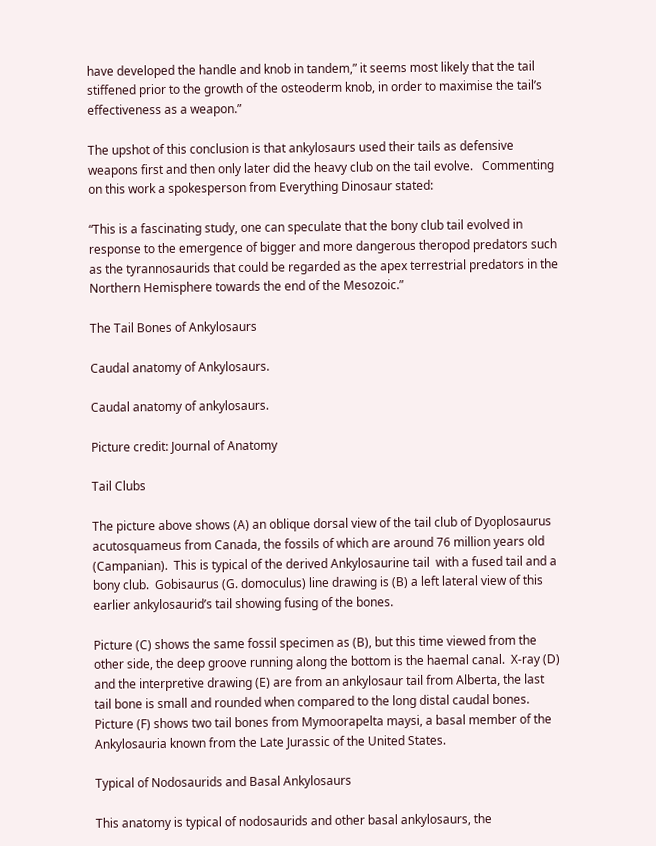have developed the handle and knob in tandem,” it seems most likely that the tail stiffened prior to the growth of the osteoderm knob, in order to maximise the tail’s effectiveness as a weapon.”

The upshot of this conclusion is that ankylosaurs used their tails as defensive weapons first and then only later did the heavy club on the tail evolve.   Commenting on this work a spokesperson from Everything Dinosaur stated:

“This is a fascinating study, one can speculate that the bony club tail evolved in response to the emergence of bigger and more dangerous theropod predators such as the tyrannosaurids that could be regarded as the apex terrestrial predators in the Northern Hemisphere towards the end of the Mesozoic.”

The Tail Bones of Ankylosaurs

Caudal anatomy of Ankylosaurs.

Caudal anatomy of ankylosaurs.

Picture credit: Journal of Anatomy

Tail Clubs

The picture above shows (A) an oblique dorsal view of the tail club of Dyoplosaurus acutosquameus from Canada, the fossils of which are around 76 million years old (Campanian).  This is typical of the derived Ankylosaurine tail  with a fused tail and a bony club.  Gobisaurus (G. domoculus) line drawing is (B) a left lateral view of this earlier ankylosaurid’s tail showing fusing of the bones.

Picture (C) shows the same fossil specimen as (B), but this time viewed from the other side, the deep groove running along the bottom is the haemal canal.  X-ray (D) and the interpretive drawing (E) are from an ankylosaur tail from Alberta, the last tail bone is small and rounded when compared to the long distal caudal bones.  Picture (F) shows two tail bones from Mymoorapelta maysi, a basal member of the Ankylosauria known from the Late Jurassic of the United States.

Typical of Nodosaurids and Basal Ankylosaurs

This anatomy is typical of nodosaurids and other basal ankylosaurs, the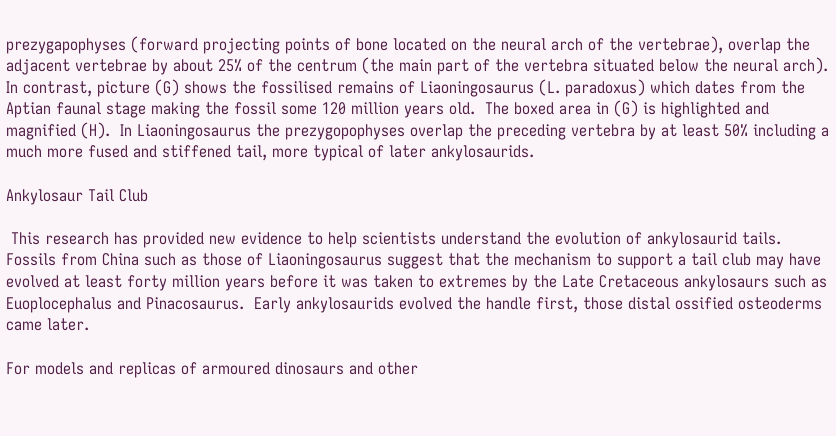prezygapophyses (forward projecting points of bone located on the neural arch of the vertebrae), overlap the adjacent vertebrae by about 25% of the centrum (the main part of the vertebra situated below the neural arch).  In contrast, picture (G) shows the fossilised remains of Liaoningosaurus (L. paradoxus) which dates from the Aptian faunal stage making the fossil some 120 million years old.  The boxed area in (G) is highlighted and magnified (H).  In Liaoningosaurus the prezygopophyses overlap the preceding vertebra by at least 50% including a much more fused and stiffened tail, more typical of later ankylosaurids.

Ankylosaur Tail Club

 This research has provided new evidence to help scientists understand the evolution of ankylosaurid tails.  Fossils from China such as those of Liaoningosaurus suggest that the mechanism to support a tail club may have evolved at least forty million years before it was taken to extremes by the Late Cretaceous ankylosaurs such as Euoplocephalus and Pinacosaurus.  Early ankylosaurids evolved the handle first, those distal ossified osteoderms came later.

For models and replicas of armoured dinosaurs and other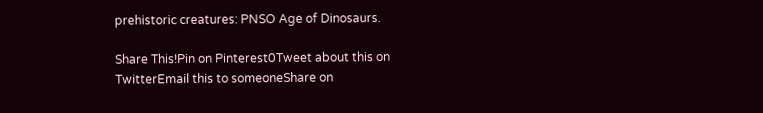prehistoric creatures: PNSO Age of Dinosaurs.

Share This!Pin on Pinterest0Tweet about this on TwitterEmail this to someoneShare on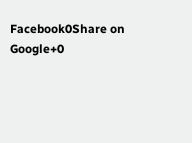Facebook0Share on Google+0